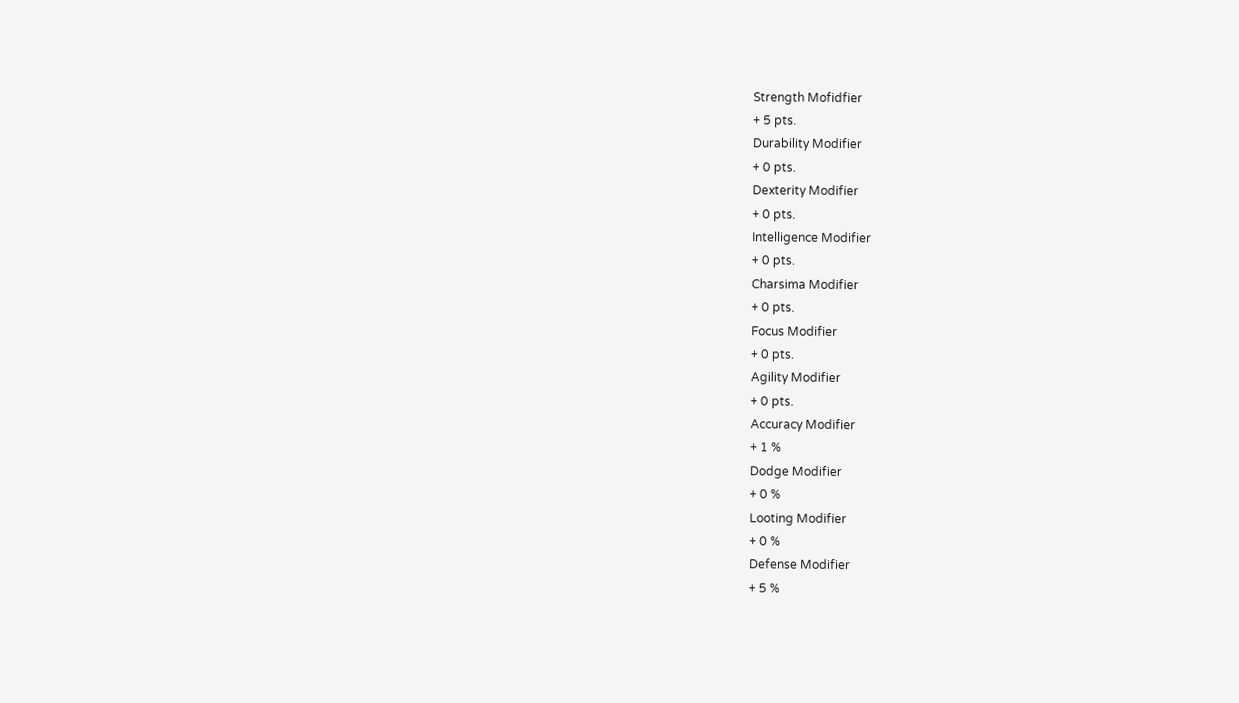Strength Mofidfier
+ 5 pts.
Durability Modifier
+ 0 pts.
Dexterity Modifier
+ 0 pts.
Intelligence Modifier
+ 0 pts.
Charsima Modifier
+ 0 pts.
Focus Modifier
+ 0 pts.
Agility Modifier
+ 0 pts.
Accuracy Modifier
+ 1 %
Dodge Modifier
+ 0 %
Looting Modifier
+ 0 %
Defense Modifier
+ 5 %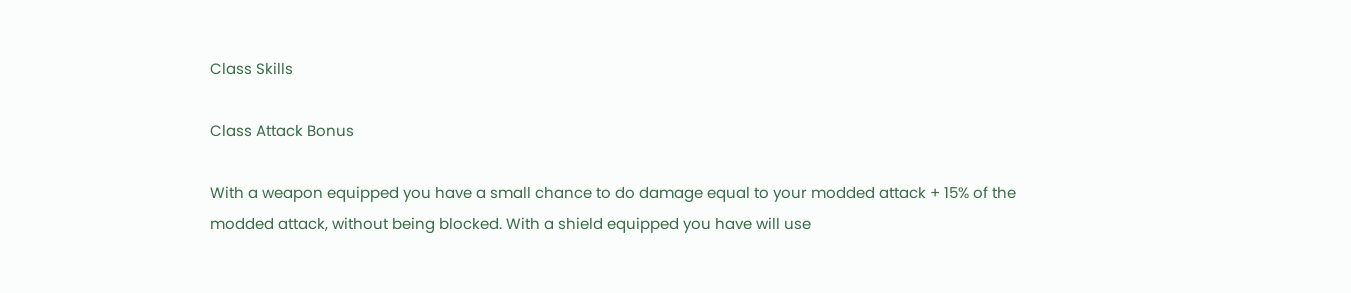Class Skills

Class Attack Bonus

With a weapon equipped you have a small chance to do damage equal to your modded attack + 15% of the modded attack, without being blocked. With a shield equipped you have will use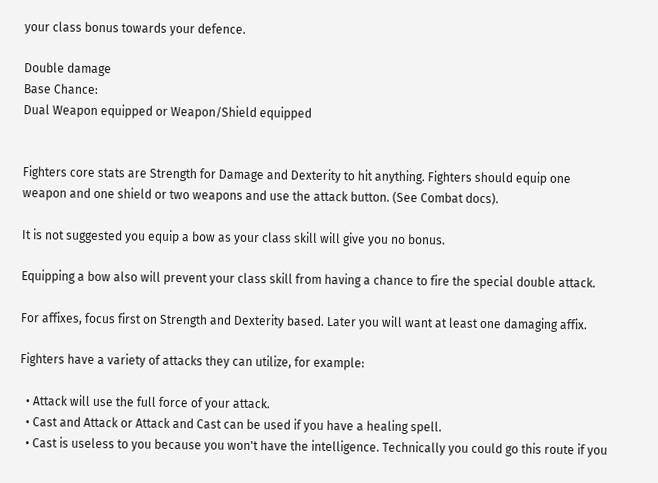your class bonus towards your defence.

Double damage
Base Chance:
Dual Weapon equipped or Weapon/Shield equipped


Fighters core stats are Strength for Damage and Dexterity to hit anything. Fighters should equip one weapon and one shield or two weapons and use the attack button. (See Combat docs).

It is not suggested you equip a bow as your class skill will give you no bonus.

Equipping a bow also will prevent your class skill from having a chance to fire the special double attack.

For affixes, focus first on Strength and Dexterity based. Later you will want at least one damaging affix.

Fighters have a variety of attacks they can utilize, for example:

  • Attack will use the full force of your attack.
  • Cast and Attack or Attack and Cast can be used if you have a healing spell.
  • Cast is useless to you because you won't have the intelligence. Technically you could go this route if you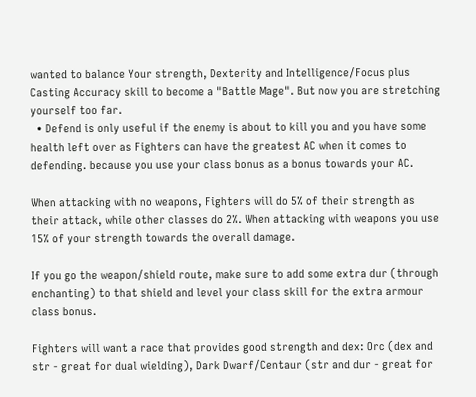wanted to balance Your strength, Dexterity and Intelligence/Focus plus Casting Accuracy skill to become a "Battle Mage". But now you are stretching yourself too far.
  • Defend is only useful if the enemy is about to kill you and you have some health left over as Fighters can have the greatest AC when it comes to defending. because you use your class bonus as a bonus towards your AC.

When attacking with no weapons, Fighters will do 5% of their strength as their attack, while other classes do 2%. When attacking with weapons you use 15% of your strength towards the overall damage.

If you go the weapon/shield route, make sure to add some extra dur (through enchanting) to that shield and level your class skill for the extra armour class bonus.

Fighters will want a race that provides good strength and dex: Orc (dex and str - great for dual wielding), Dark Dwarf/Centaur (str and dur - great for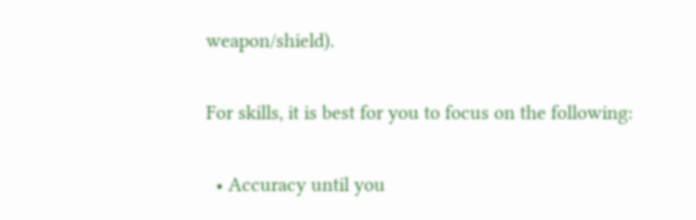weapon/shield).

For skills, it is best for you to focus on the following:

  • Accuracy until you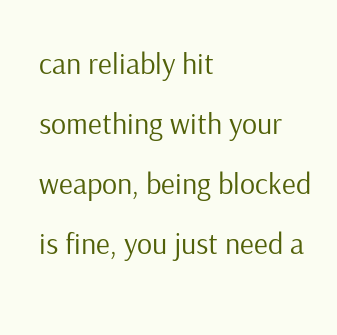can reliably hit something with your weapon, being blocked is fine, you just need a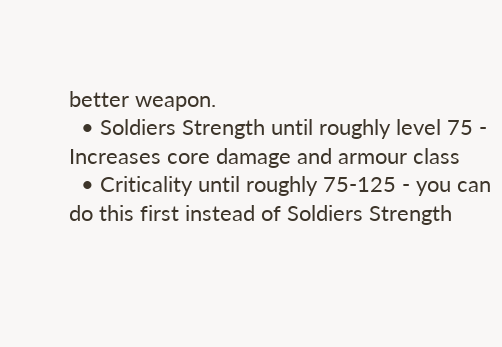better weapon.
  • Soldiers Strength until roughly level 75 - Increases core damage and armour class
  • Criticality until roughly 75-125 - you can do this first instead of Soldiers Strength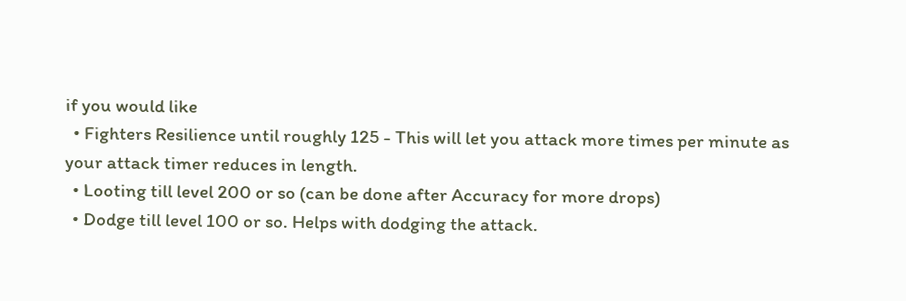if you would like
  • Fighters Resilience until roughly 125 - This will let you attack more times per minute as your attack timer reduces in length.
  • Looting till level 200 or so (can be done after Accuracy for more drops)
  • Dodge till level 100 or so. Helps with dodging the attack.